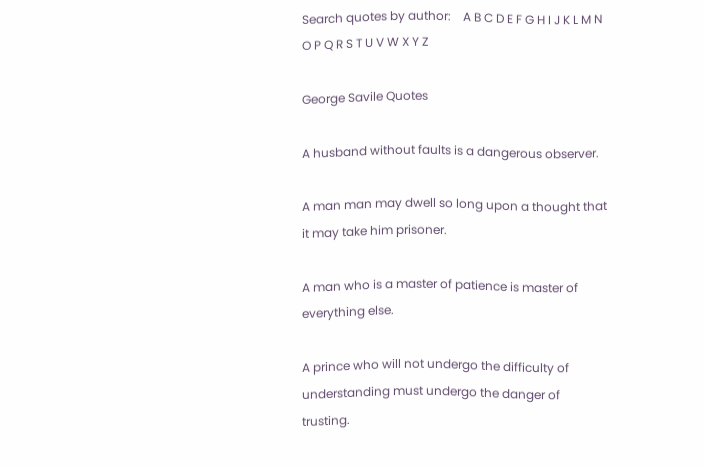Search quotes by author:    A B C D E F G H I J K L M N O P Q R S T U V W X Y Z

George Savile Quotes

A husband without faults is a dangerous observer.

A man man may dwell so long upon a thought that it may take him prisoner.

A man who is a master of patience is master of everything else.

A prince who will not undergo the difficulty of understanding must undergo the danger of trusting.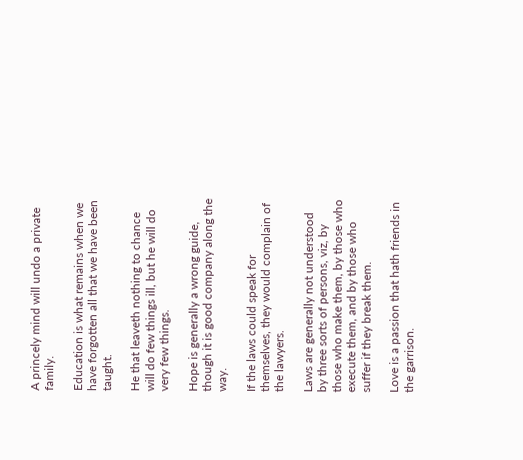A princely mind will undo a private family.

Education is what remains when we have forgotten all that we have been taught.

He that leaveth nothing to chance will do few things ill, but he will do very few things.

Hope is generally a wrong guide, though it is good company along the way.

If the laws could speak for themselves, they would complain of the lawyers.

Laws are generally not understood by three sorts of persons, viz, by those who make them, by those who execute them, and by those who suffer if they break them.

Love is a passion that hath friends in the garrison.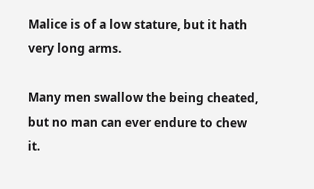Malice is of a low stature, but it hath very long arms.

Many men swallow the being cheated, but no man can ever endure to chew it.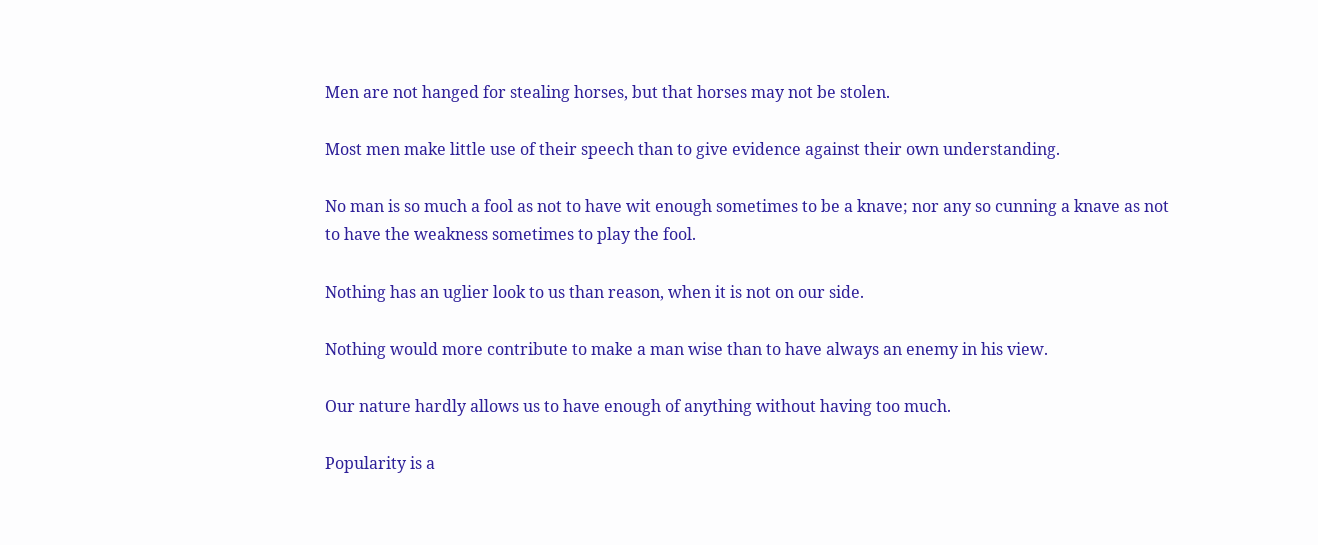Men are not hanged for stealing horses, but that horses may not be stolen.

Most men make little use of their speech than to give evidence against their own understanding.

No man is so much a fool as not to have wit enough sometimes to be a knave; nor any so cunning a knave as not to have the weakness sometimes to play the fool.

Nothing has an uglier look to us than reason, when it is not on our side.

Nothing would more contribute to make a man wise than to have always an enemy in his view.

Our nature hardly allows us to have enough of anything without having too much.

Popularity is a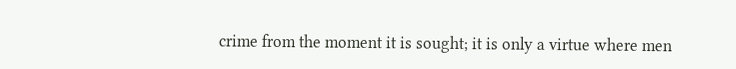crime from the moment it is sought; it is only a virtue where men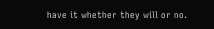have it whether they will or no.